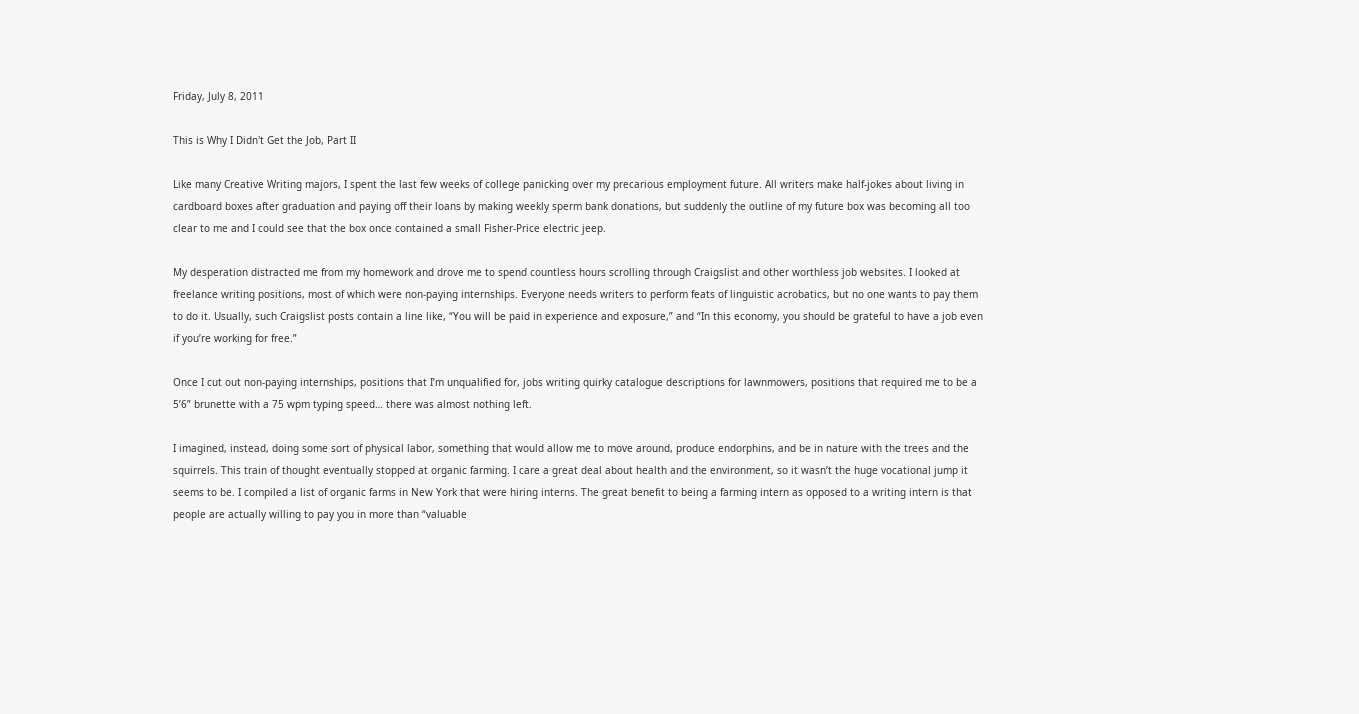Friday, July 8, 2011

This is Why I Didn't Get the Job, Part II

Like many Creative Writing majors, I spent the last few weeks of college panicking over my precarious employment future. All writers make half-jokes about living in cardboard boxes after graduation and paying off their loans by making weekly sperm bank donations, but suddenly the outline of my future box was becoming all too clear to me and I could see that the box once contained a small Fisher-Price electric jeep.

My desperation distracted me from my homework and drove me to spend countless hours scrolling through Craigslist and other worthless job websites. I looked at freelance writing positions, most of which were non-paying internships. Everyone needs writers to perform feats of linguistic acrobatics, but no one wants to pay them to do it. Usually, such Craigslist posts contain a line like, “You will be paid in experience and exposure,” and “In this economy, you should be grateful to have a job even if you’re working for free.”

Once I cut out non-paying internships, positions that I’m unqualified for, jobs writing quirky catalogue descriptions for lawnmowers, positions that required me to be a 5’6” brunette with a 75 wpm typing speed… there was almost nothing left.

I imagined, instead, doing some sort of physical labor, something that would allow me to move around, produce endorphins, and be in nature with the trees and the squirrels. This train of thought eventually stopped at organic farming. I care a great deal about health and the environment, so it wasn’t the huge vocational jump it seems to be. I compiled a list of organic farms in New York that were hiring interns. The great benefit to being a farming intern as opposed to a writing intern is that people are actually willing to pay you in more than “valuable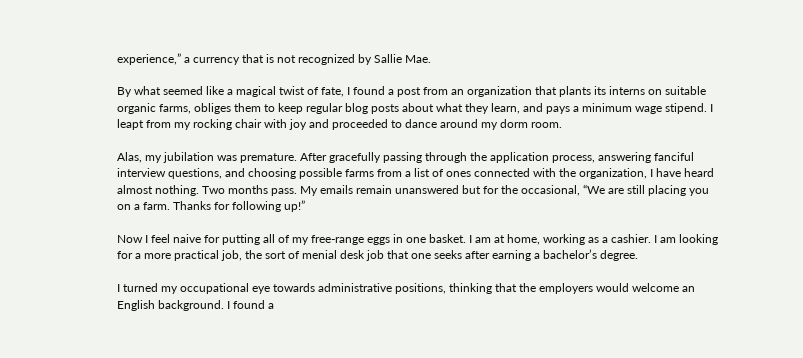experience,” a currency that is not recognized by Sallie Mae.

By what seemed like a magical twist of fate, I found a post from an organization that plants its interns on suitable organic farms, obliges them to keep regular blog posts about what they learn, and pays a minimum wage stipend. I leapt from my rocking chair with joy and proceeded to dance around my dorm room.

Alas, my jubilation was premature. After gracefully passing through the application process, answering fanciful interview questions, and choosing possible farms from a list of ones connected with the organization, I have heard almost nothing. Two months pass. My emails remain unanswered but for the occasional, “We are still placing you on a farm. Thanks for following up!”

Now I feel naive for putting all of my free-range eggs in one basket. I am at home, working as a cashier. I am looking for a more practical job, the sort of menial desk job that one seeks after earning a bachelor’s degree.

I turned my occupational eye towards administrative positions, thinking that the employers would welcome an English background. I found a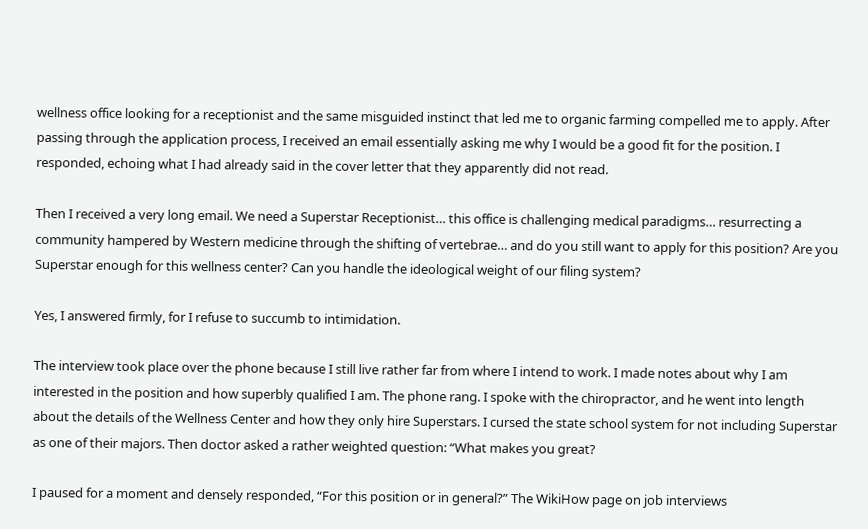wellness office looking for a receptionist and the same misguided instinct that led me to organic farming compelled me to apply. After passing through the application process, I received an email essentially asking me why I would be a good fit for the position. I responded, echoing what I had already said in the cover letter that they apparently did not read.

Then I received a very long email. We need a Superstar Receptionist… this office is challenging medical paradigms… resurrecting a community hampered by Western medicine through the shifting of vertebrae… and do you still want to apply for this position? Are you Superstar enough for this wellness center? Can you handle the ideological weight of our filing system?

Yes, I answered firmly, for I refuse to succumb to intimidation.

The interview took place over the phone because I still live rather far from where I intend to work. I made notes about why I am interested in the position and how superbly qualified I am. The phone rang. I spoke with the chiropractor, and he went into length about the details of the Wellness Center and how they only hire Superstars. I cursed the state school system for not including Superstar as one of their majors. Then doctor asked a rather weighted question: “What makes you great?

I paused for a moment and densely responded, “For this position or in general?” The WikiHow page on job interviews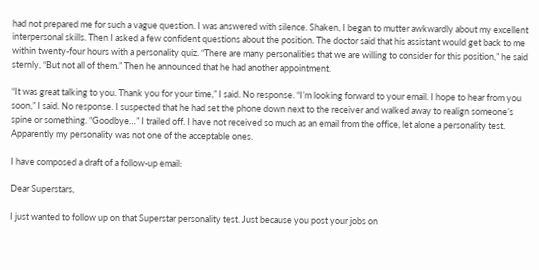had not prepared me for such a vague question. I was answered with silence. Shaken, I began to mutter awkwardly about my excellent interpersonal skills. Then I asked a few confident questions about the position. The doctor said that his assistant would get back to me within twenty-four hours with a personality quiz. “There are many personalities that we are willing to consider for this position,” he said sternly, “But not all of them.” Then he announced that he had another appointment.

“It was great talking to you. Thank you for your time,” I said. No response. “I’m looking forward to your email. I hope to hear from you soon,” I said. No response. I suspected that he had set the phone down next to the receiver and walked away to realign someone’s spine or something. “Goodbye…” I trailed off. I have not received so much as an email from the office, let alone a personality test. Apparently my personality was not one of the acceptable ones.

I have composed a draft of a follow-up email:

Dear Superstars,

I just wanted to follow up on that Superstar personality test. Just because you post your jobs on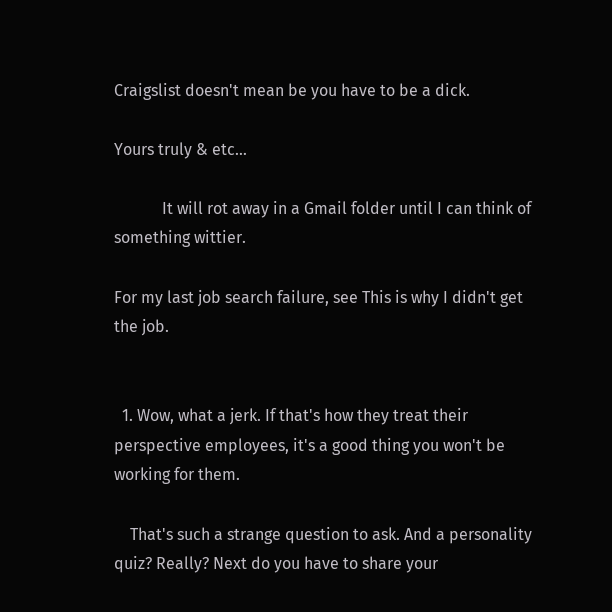Craigslist doesn't mean be you have to be a dick.

Yours truly & etc…

            It will rot away in a Gmail folder until I can think of something wittier.

For my last job search failure, see This is why I didn't get the job.


  1. Wow, what a jerk. If that's how they treat their perspective employees, it's a good thing you won't be working for them.

    That's such a strange question to ask. And a personality quiz? Really? Next do you have to share your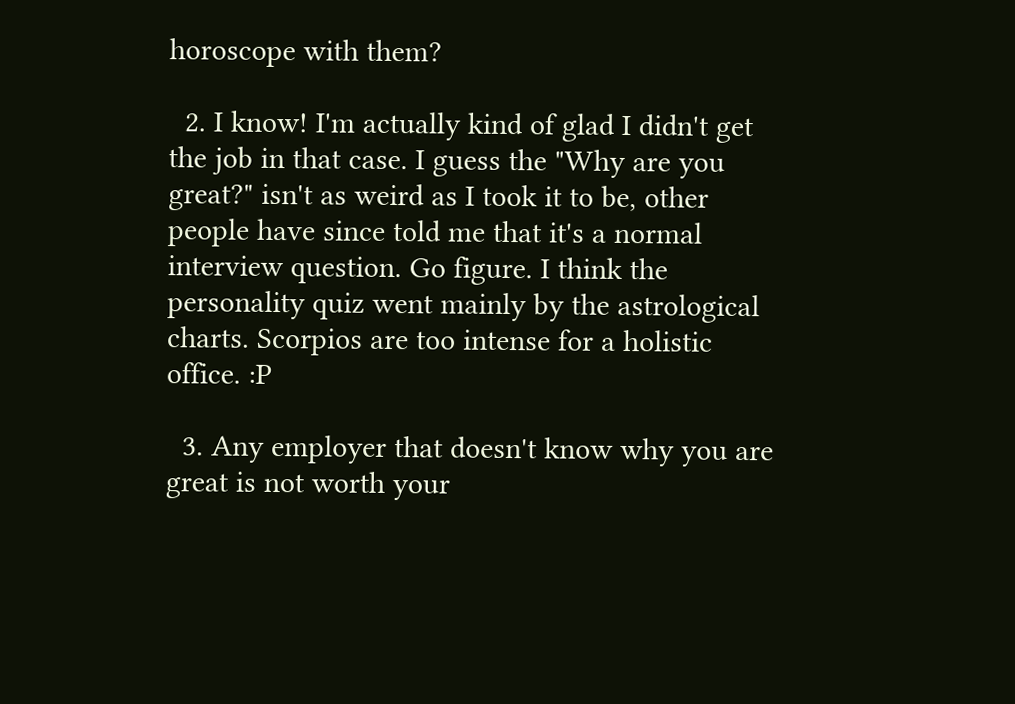horoscope with them?

  2. I know! I'm actually kind of glad I didn't get the job in that case. I guess the "Why are you great?" isn't as weird as I took it to be, other people have since told me that it's a normal interview question. Go figure. I think the personality quiz went mainly by the astrological charts. Scorpios are too intense for a holistic office. :P

  3. Any employer that doesn't know why you are great is not worth your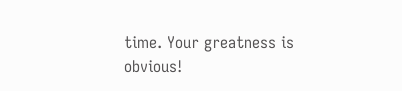time. Your greatness is obvious!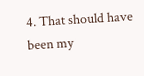4. That should have been my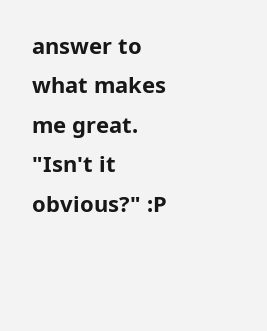answer to what makes me great. "Isn't it obvious?" :P